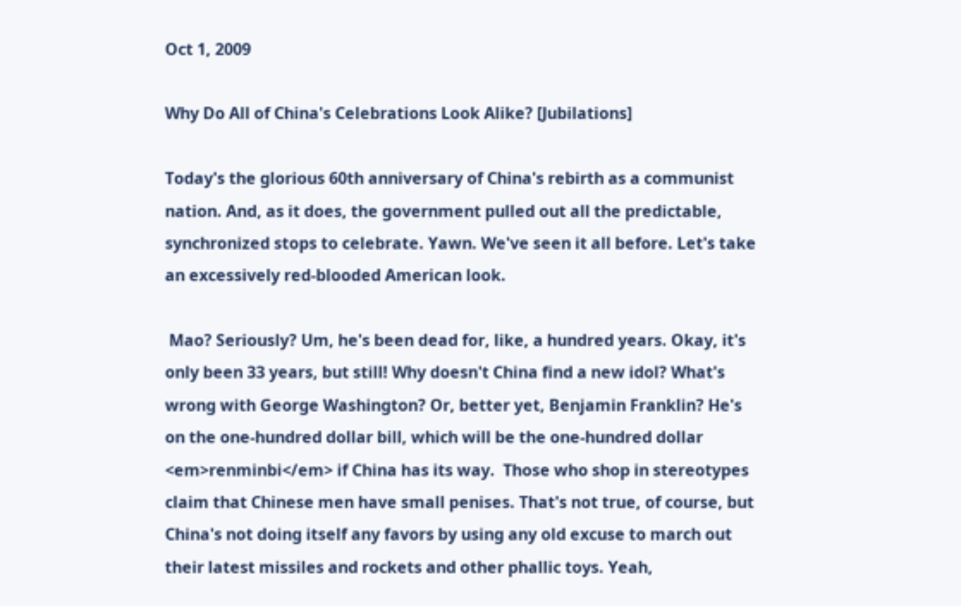Oct 1, 2009

Why Do All of China's Celebrations Look Alike? [Jubilations]

Today's the glorious 60th anniversary of China's rebirth as a communist nation. And, as it does, the government pulled out all the predictable, synchronized stops to celebrate. Yawn. We've seen it all before. Let's take an excessively red-blooded American look.

 Mao? Seriously? Um, he's been dead for, like, a hundred years. Okay, it's only been 33 years, but still! Why doesn't China find a new idol? What's wrong with George Washington? Or, better yet, Benjamin Franklin? He's on the one-hundred dollar bill, which will be the one-hundred dollar <em>renminbi</em> if China has its way.  Those who shop in stereotypes claim that Chinese men have small penises. That's not true, of course, but China's not doing itself any favors by using any old excuse to march out their latest missiles and rockets and other phallic toys. Yeah,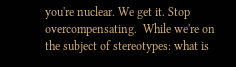you're nuclear. We get it. Stop overcompensating.  While we're on the subject of stereotypes: what is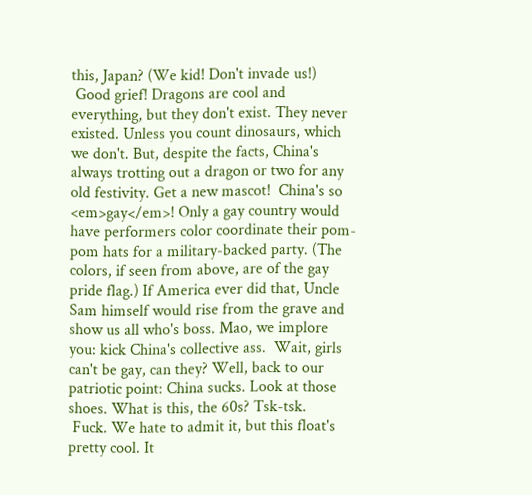this, Japan? (We kid! Don't invade us!)
 Good grief! Dragons are cool and everything, but they don't exist. They never existed. Unless you count dinosaurs, which we don't. But, despite the facts, China's always trotting out a dragon or two for any old festivity. Get a new mascot!  China's so <em>gay</em>! Only a gay country would have performers color coordinate their pom-pom hats for a military-backed party. (The colors, if seen from above, are of the gay pride flag.) If America ever did that, Uncle Sam himself would rise from the grave and show us all who's boss. Mao, we implore you: kick China's collective ass.  Wait, girls can't be gay, can they? Well, back to our patriotic point: China sucks. Look at those shoes. What is this, the 60s? Tsk-tsk.
 Fuck. We hate to admit it, but this float's pretty cool. It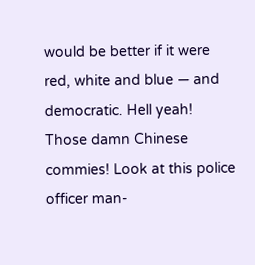would be better if it were red, white and blue — and democratic. Hell yeah!  Those damn Chinese commies! Look at this police officer man-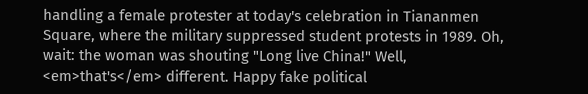handling a female protester at today's celebration in Tiananmen Square, where the military suppressed student protests in 1989. Oh, wait: the woman was shouting "Long live China!" Well, <em>that's</em> different. Happy fake political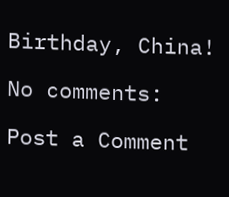Birthday, China!

No comments:

Post a Comment